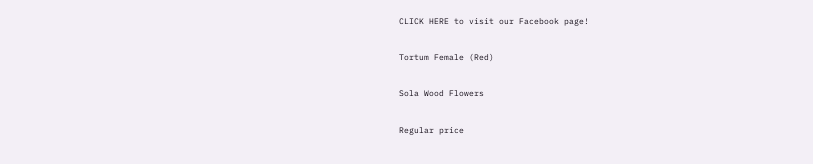CLICK HERE to visit our Facebook page!

Tortum Female (Red)

Sola Wood Flowers

Regular price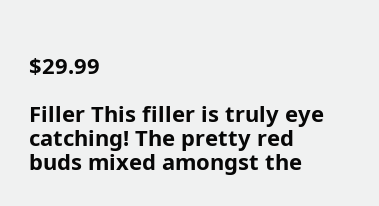$29.99

Filler This filler is truly eye catching! The pretty red buds mixed amongst the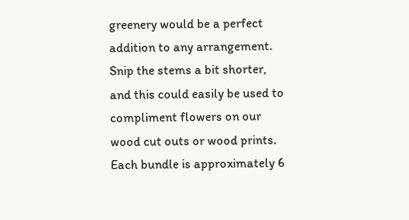greenery would be a perfect addition to any arrangement. Snip the stems a bit shorter, and this could easily be used to compliment flowers on our wood cut outs or wood prints. Each bundle is approximately 6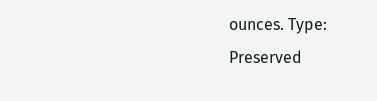ounces. Type: Preserved